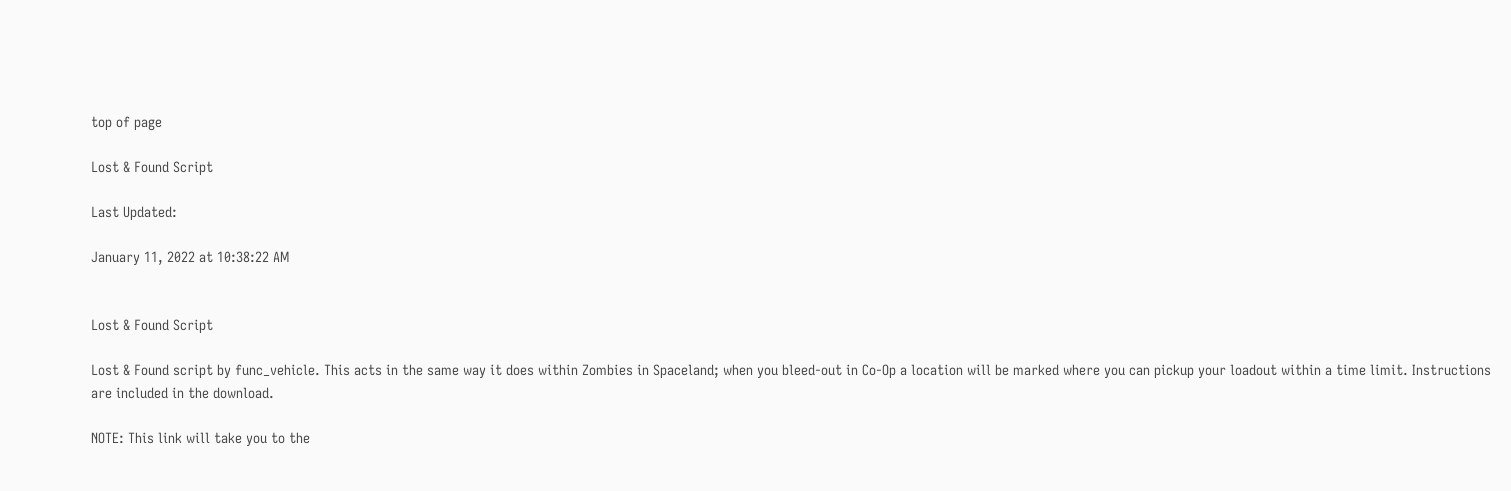top of page

Lost & Found Script

Last Updated:

January 11, 2022 at 10:38:22 AM


Lost & Found Script

Lost & Found script by func_vehicle. This acts in the same way it does within Zombies in Spaceland; when you bleed-out in Co-Op a location will be marked where you can pickup your loadout within a time limit. Instructions are included in the download.

NOTE: This link will take you to the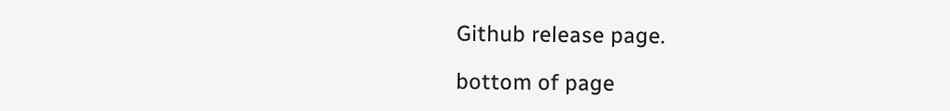Github release page.

bottom of page